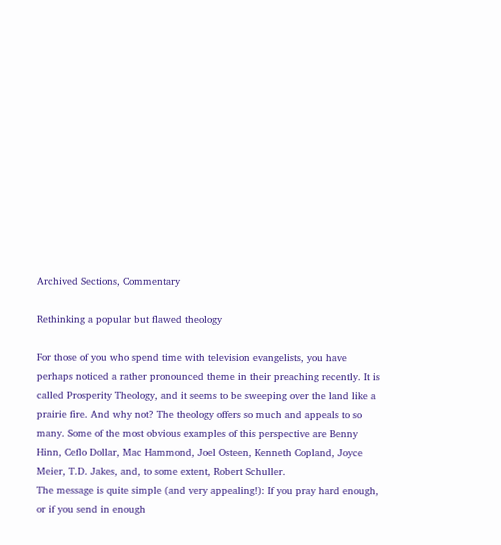Archived Sections, Commentary

Rethinking a popular but flawed theology

For those of you who spend time with television evangelists, you have
perhaps noticed a rather pronounced theme in their preaching recently. It is
called Prosperity Theology, and it seems to be sweeping over the land like a
prairie fire. And why not? The theology offers so much and appeals to so
many. Some of the most obvious examples of this perspective are Benny
Hinn, Ceflo Dollar, Mac Hammond, Joel Osteen, Kenneth Copland, Joyce
Meier, T.D. Jakes, and, to some extent, Robert Schuller.
The message is quite simple (and very appealing!): If you pray hard enough,
or if you send in enough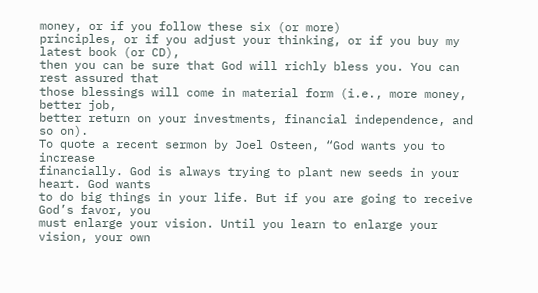money, or if you follow these six (or more)
principles, or if you adjust your thinking, or if you buy my latest book (or CD),
then you can be sure that God will richly bless you. You can rest assured that
those blessings will come in material form (i.e., more money, better job,
better return on your investments, financial independence, and so on).
To quote a recent sermon by Joel Osteen, “God wants you to increase
financially. God is always trying to plant new seeds in your heart. God wants
to do big things in your life. But if you are going to receive God’s favor, you
must enlarge your vision. Until you learn to enlarge your vision, your own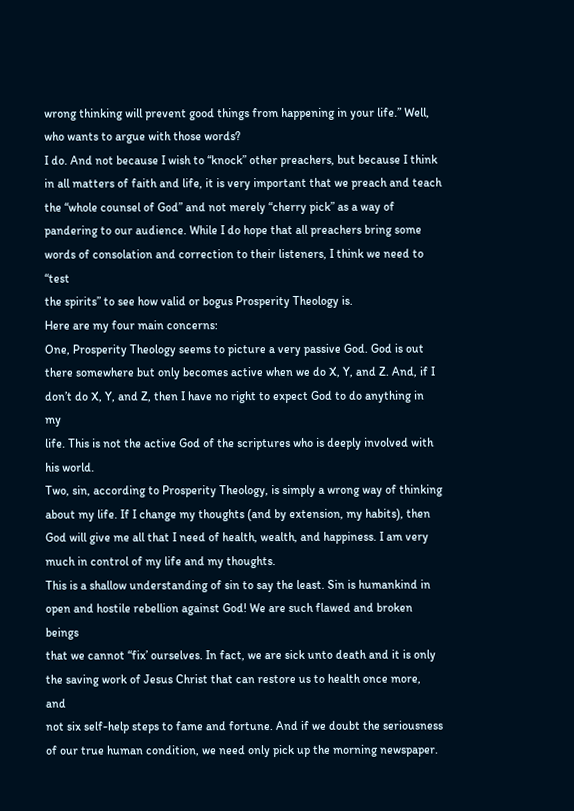wrong thinking will prevent good things from happening in your life.” Well,
who wants to argue with those words?
I do. And not because I wish to “knock” other preachers, but because I think
in all matters of faith and life, it is very important that we preach and teach
the “whole counsel of God” and not merely “cherry pick” as a way of
pandering to our audience. While I do hope that all preachers bring some
words of consolation and correction to their listeners, I think we need to “test
the spirits” to see how valid or bogus Prosperity Theology is.
Here are my four main concerns:
One, Prosperity Theology seems to picture a very passive God. God is out
there somewhere but only becomes active when we do X, Y, and Z. And, if I
don’t do X, Y, and Z, then I have no right to expect God to do anything in my
life. This is not the active God of the scriptures who is deeply involved with
his world.
Two, sin, according to Prosperity Theology, is simply a wrong way of thinking
about my life. If I change my thoughts (and by extension, my habits), then
God will give me all that I need of health, wealth, and happiness. I am very
much in control of my life and my thoughts.
This is a shallow understanding of sin to say the least. Sin is humankind in
open and hostile rebellion against God! We are such flawed and broken beings
that we cannot “fix’ ourselves. In fact, we are sick unto death and it is only
the saving work of Jesus Christ that can restore us to health once more, and
not six self-help steps to fame and fortune. And if we doubt the seriousness
of our true human condition, we need only pick up the morning newspaper.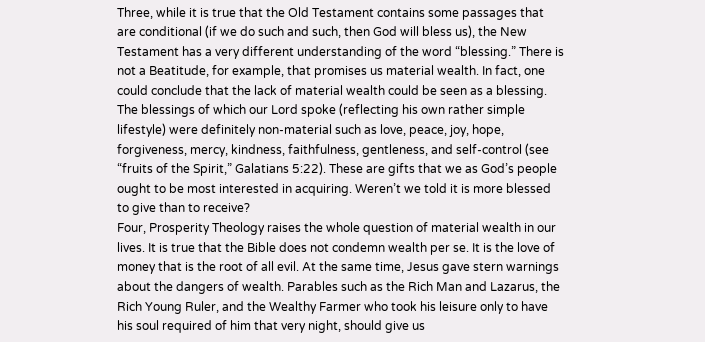Three, while it is true that the Old Testament contains some passages that
are conditional (if we do such and such, then God will bless us), the New
Testament has a very different understanding of the word “blessing.” There is
not a Beatitude, for example, that promises us material wealth. In fact, one
could conclude that the lack of material wealth could be seen as a blessing.
The blessings of which our Lord spoke (reflecting his own rather simple
lifestyle) were definitely non-material such as love, peace, joy, hope,
forgiveness, mercy, kindness, faithfulness, gentleness, and self-control (see
“fruits of the Spirit,” Galatians 5:22). These are gifts that we as God’s people
ought to be most interested in acquiring. Weren’t we told it is more blessed
to give than to receive?
Four, Prosperity Theology raises the whole question of material wealth in our
lives. It is true that the Bible does not condemn wealth per se. It is the love of
money that is the root of all evil. At the same time, Jesus gave stern warnings
about the dangers of wealth. Parables such as the Rich Man and Lazarus, the
Rich Young Ruler, and the Wealthy Farmer who took his leisure only to have
his soul required of him that very night, should give us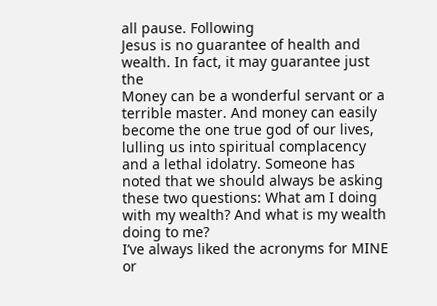all pause. Following
Jesus is no guarantee of health and wealth. In fact, it may guarantee just the
Money can be a wonderful servant or a terrible master. And money can easily
become the one true god of our lives, lulling us into spiritual complacency
and a lethal idolatry. Someone has noted that we should always be asking
these two questions: What am I doing with my wealth? And what is my wealth
doing to me?
I’ve always liked the acronyms for MINE or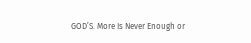GOD’S. More Is Never Enough or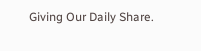Giving Our Daily Share.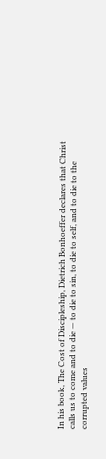In his book, The Cost of Discipleship, Dietrich Bonhoeffer declares that Christ
calls us to come and to die — to die to sin, to die to self, and to die to the
corrupted values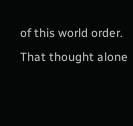of this world order. That thought alone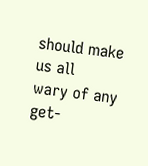should make us all
wary of any get-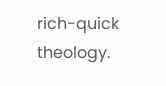rich-quick theology.